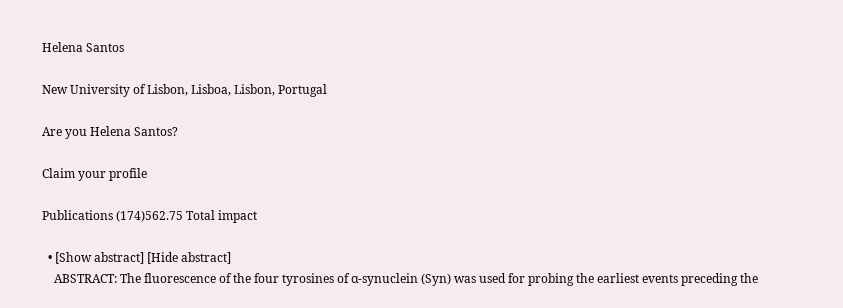Helena Santos

New University of Lisbon, Lisboa, Lisbon, Portugal

Are you Helena Santos?

Claim your profile

Publications (174)562.75 Total impact

  • [Show abstract] [Hide abstract]
    ABSTRACT: The fluorescence of the four tyrosines of α-synuclein (Syn) was used for probing the earliest events preceding the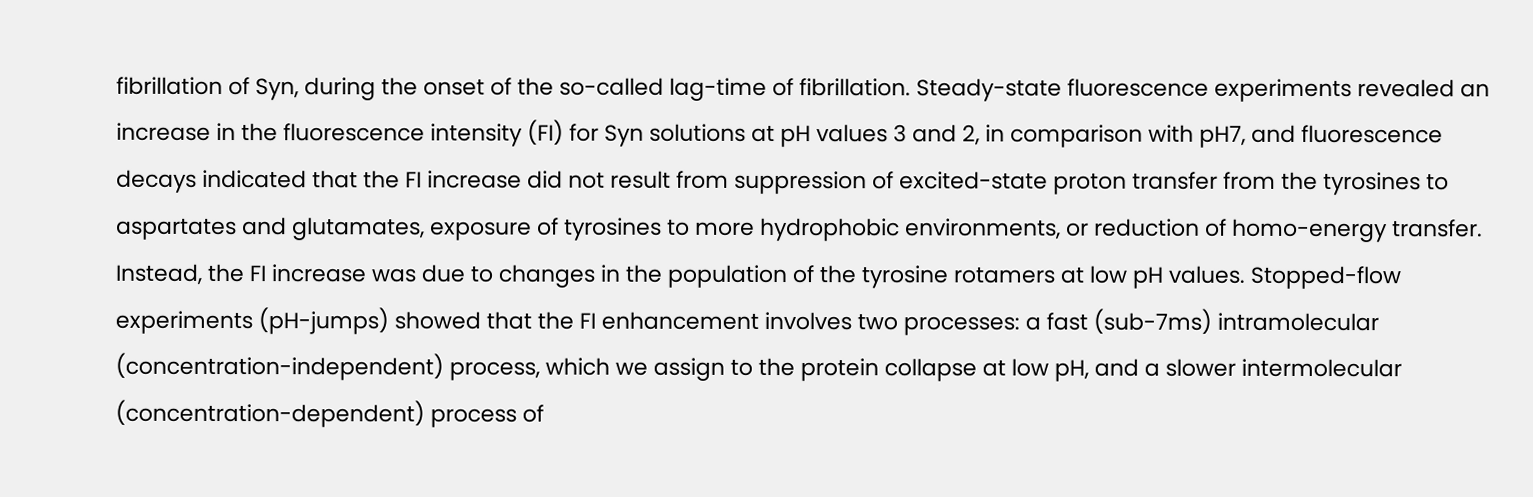fibrillation of Syn, during the onset of the so-called lag-time of fibrillation. Steady-state fluorescence experiments revealed an increase in the fluorescence intensity (FI) for Syn solutions at pH values 3 and 2, in comparison with pH7, and fluorescence decays indicated that the FI increase did not result from suppression of excited-state proton transfer from the tyrosines to aspartates and glutamates, exposure of tyrosines to more hydrophobic environments, or reduction of homo-energy transfer. Instead, the FI increase was due to changes in the population of the tyrosine rotamers at low pH values. Stopped-flow experiments (pH-jumps) showed that the FI enhancement involves two processes: a fast (sub-7ms) intramolecular (concentration-independent) process, which we assign to the protein collapse at low pH, and a slower intermolecular (concentration-dependent) process of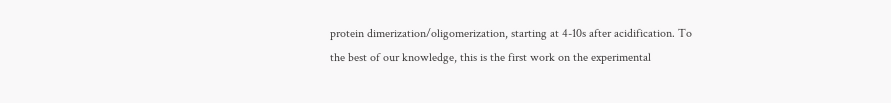protein dimerization/oligomerization, starting at 4-10s after acidification. To the best of our knowledge, this is the first work on the experimental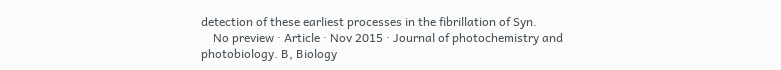detection of these earliest processes in the fibrillation of Syn.
    No preview · Article · Nov 2015 · Journal of photochemistry and photobiology. B, Biology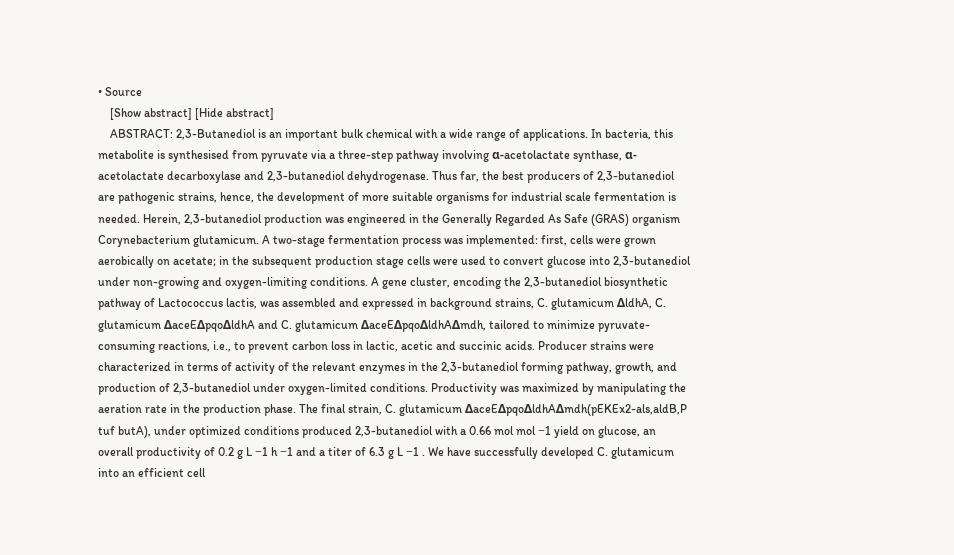• Source
    [Show abstract] [Hide abstract]
    ABSTRACT: 2,3-Butanediol is an important bulk chemical with a wide range of applications. In bacteria, this metabolite is synthesised from pyruvate via a three-step pathway involving α-acetolactate synthase, α-acetolactate decarboxylase and 2,3-butanediol dehydrogenase. Thus far, the best producers of 2,3-butanediol are pathogenic strains, hence, the development of more suitable organisms for industrial scale fermentation is needed. Herein, 2,3-butanediol production was engineered in the Generally Regarded As Safe (GRAS) organism Corynebacterium glutamicum. A two-stage fermentation process was implemented: first, cells were grown aerobically on acetate; in the subsequent production stage cells were used to convert glucose into 2,3-butanediol under non-growing and oxygen-limiting conditions. A gene cluster, encoding the 2,3-butanediol biosynthetic pathway of Lactococcus lactis, was assembled and expressed in background strains, C. glutamicum ΔldhA, C. glutamicum ΔaceEΔpqoΔldhA and C. glutamicum ΔaceEΔpqoΔldhAΔmdh, tailored to minimize pyruvate-consuming reactions, i.e., to prevent carbon loss in lactic, acetic and succinic acids. Producer strains were characterized in terms of activity of the relevant enzymes in the 2,3-butanediol forming pathway, growth, and production of 2,3-butanediol under oxygen-limited conditions. Productivity was maximized by manipulating the aeration rate in the production phase. The final strain, C. glutamicum ΔaceEΔpqoΔldhAΔmdh(pEKEx2-als,aldB,P tuf butA), under optimized conditions produced 2,3-butanediol with a 0.66 mol mol −1 yield on glucose, an overall productivity of 0.2 g L −1 h −1 and a titer of 6.3 g L −1 . We have successfully developed C. glutamicum into an efficient cell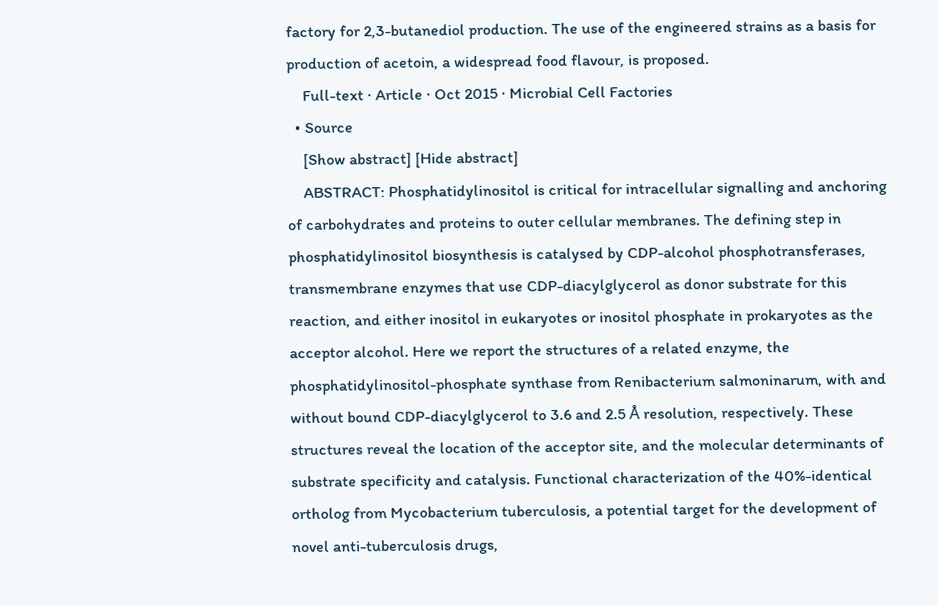factory for 2,3-butanediol production. The use of the engineered strains as a basis for production of acetoin, a widespread food flavour, is proposed.
    Full-text · Article · Oct 2015 · Microbial Cell Factories
  • Source
    [Show abstract] [Hide abstract]
    ABSTRACT: Phosphatidylinositol is critical for intracellular signalling and anchoring of carbohydrates and proteins to outer cellular membranes. The defining step in phosphatidylinositol biosynthesis is catalysed by CDP-alcohol phosphotransferases, transmembrane enzymes that use CDP-diacylglycerol as donor substrate for this reaction, and either inositol in eukaryotes or inositol phosphate in prokaryotes as the acceptor alcohol. Here we report the structures of a related enzyme, the phosphatidylinositol-phosphate synthase from Renibacterium salmoninarum, with and without bound CDP-diacylglycerol to 3.6 and 2.5 Å resolution, respectively. These structures reveal the location of the acceptor site, and the molecular determinants of substrate specificity and catalysis. Functional characterization of the 40%-identical ortholog from Mycobacterium tuberculosis, a potential target for the development of novel anti-tuberculosis drugs,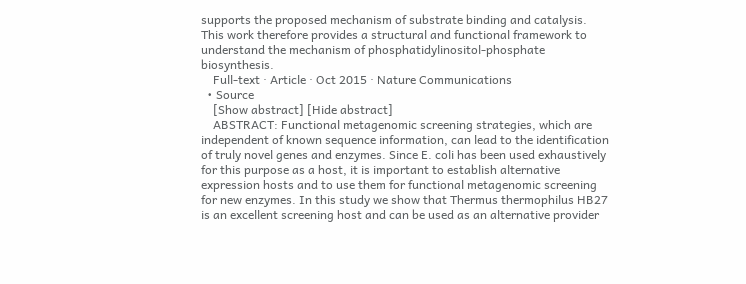supports the proposed mechanism of substrate binding and catalysis. This work therefore provides a structural and functional framework to understand the mechanism of phosphatidylinositol-phosphate biosynthesis.
    Full-text · Article · Oct 2015 · Nature Communications
  • Source
    [Show abstract] [Hide abstract]
    ABSTRACT: Functional metagenomic screening strategies, which are independent of known sequence information, can lead to the identification of truly novel genes and enzymes. Since E. coli has been used exhaustively for this purpose as a host, it is important to establish alternative expression hosts and to use them for functional metagenomic screening for new enzymes. In this study we show that Thermus thermophilus HB27 is an excellent screening host and can be used as an alternative provider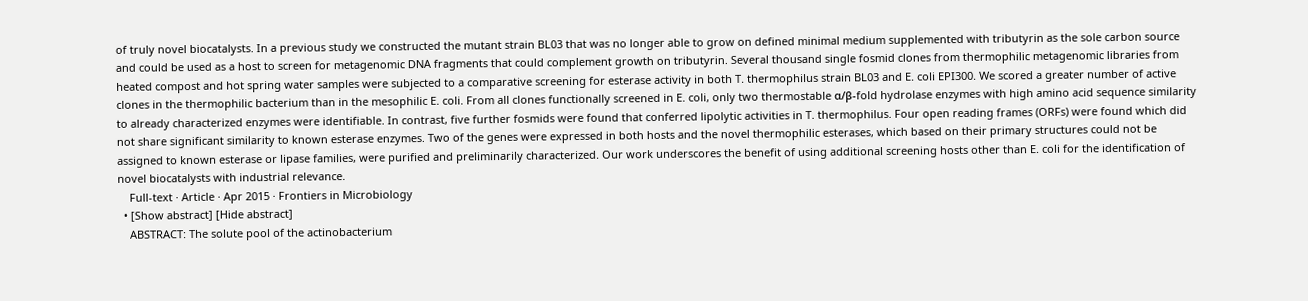of truly novel biocatalysts. In a previous study we constructed the mutant strain BL03 that was no longer able to grow on defined minimal medium supplemented with tributyrin as the sole carbon source and could be used as a host to screen for metagenomic DNA fragments that could complement growth on tributyrin. Several thousand single fosmid clones from thermophilic metagenomic libraries from heated compost and hot spring water samples were subjected to a comparative screening for esterase activity in both T. thermophilus strain BL03 and E. coli EPI300. We scored a greater number of active clones in the thermophilic bacterium than in the mesophilic E. coli. From all clones functionally screened in E. coli, only two thermostable α/β-fold hydrolase enzymes with high amino acid sequence similarity to already characterized enzymes were identifiable. In contrast, five further fosmids were found that conferred lipolytic activities in T. thermophilus. Four open reading frames (ORFs) were found which did not share significant similarity to known esterase enzymes. Two of the genes were expressed in both hosts and the novel thermophilic esterases, which based on their primary structures could not be assigned to known esterase or lipase families, were purified and preliminarily characterized. Our work underscores the benefit of using additional screening hosts other than E. coli for the identification of novel biocatalysts with industrial relevance.
    Full-text · Article · Apr 2015 · Frontiers in Microbiology
  • [Show abstract] [Hide abstract]
    ABSTRACT: The solute pool of the actinobacterium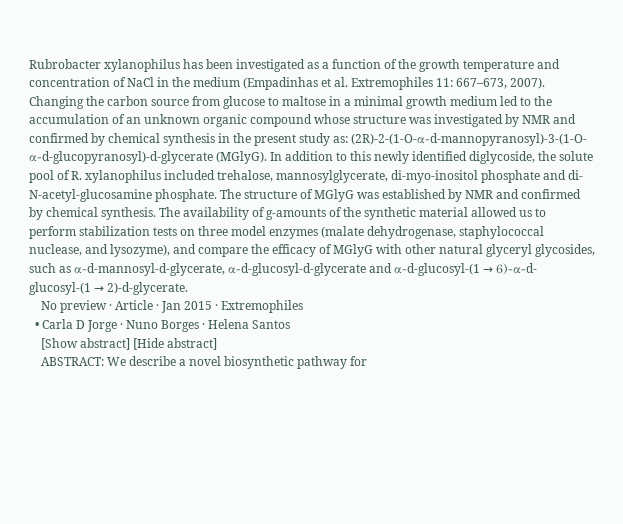Rubrobacter xylanophilus has been investigated as a function of the growth temperature and concentration of NaCl in the medium (Empadinhas et al. Extremophiles 11: 667–673, 2007). Changing the carbon source from glucose to maltose in a minimal growth medium led to the accumulation of an unknown organic compound whose structure was investigated by NMR and confirmed by chemical synthesis in the present study as: (2R)-2-(1-O-α-d-mannopyranosyl)-3-(1-O-α-d-glucopyranosyl)-d-glycerate (MGlyG). In addition to this newly identified diglycoside, the solute pool of R. xylanophilus included trehalose, mannosylglycerate, di-myo-inositol phosphate and di-N-acetyl-glucosamine phosphate. The structure of MGlyG was established by NMR and confirmed by chemical synthesis. The availability of g-amounts of the synthetic material allowed us to perform stabilization tests on three model enzymes (malate dehydrogenase, staphylococcal nuclease, and lysozyme), and compare the efficacy of MGlyG with other natural glyceryl glycosides, such as α-d-mannosyl-d-glycerate, α-d-glucosyl-d-glycerate and α-d-glucosyl-(1 → 6)-α-d-glucosyl-(1 → 2)-d-glycerate.
    No preview · Article · Jan 2015 · Extremophiles
  • Carla D Jorge · Nuno Borges · Helena Santos
    [Show abstract] [Hide abstract]
    ABSTRACT: We describe a novel biosynthetic pathway for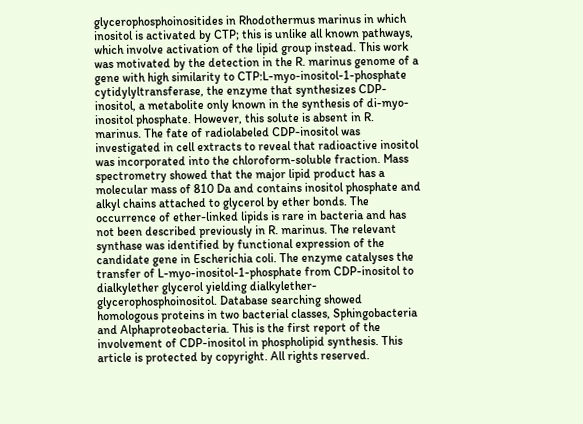glycerophosphoinositides in Rhodothermus marinus in which inositol is activated by CTP; this is unlike all known pathways, which involve activation of the lipid group instead. This work was motivated by the detection in the R. marinus genome of a gene with high similarity to CTP:L-myo-inositol-1-phosphate cytidylyltransferase, the enzyme that synthesizes CDP-inositol, a metabolite only known in the synthesis of di-myo-inositol phosphate. However, this solute is absent in R. marinus. The fate of radiolabeled CDP-inositol was investigated in cell extracts to reveal that radioactive inositol was incorporated into the chloroform-soluble fraction. Mass spectrometry showed that the major lipid product has a molecular mass of 810 Da and contains inositol phosphate and alkyl chains attached to glycerol by ether bonds. The occurrence of ether-linked lipids is rare in bacteria and has not been described previously in R. marinus. The relevant synthase was identified by functional expression of the candidate gene in Escherichia coli. The enzyme catalyses the transfer of L-myo-inositol-1-phosphate from CDP-inositol to dialkylether glycerol yielding dialkylether-glycerophosphoinositol. Database searching showed homologous proteins in two bacterial classes, Sphingobacteria and Alphaproteobacteria. This is the first report of the involvement of CDP-inositol in phospholipid synthesis. This article is protected by copyright. All rights reserved.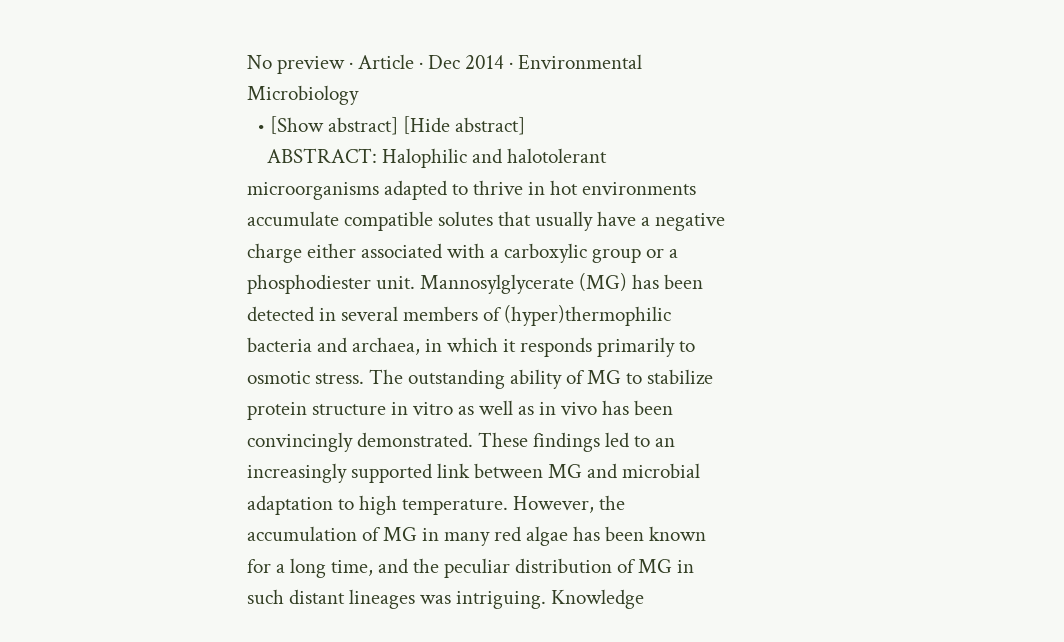No preview · Article · Dec 2014 · Environmental Microbiology
  • [Show abstract] [Hide abstract]
    ABSTRACT: Halophilic and halotolerant microorganisms adapted to thrive in hot environments accumulate compatible solutes that usually have a negative charge either associated with a carboxylic group or a phosphodiester unit. Mannosylglycerate (MG) has been detected in several members of (hyper)thermophilic bacteria and archaea, in which it responds primarily to osmotic stress. The outstanding ability of MG to stabilize protein structure in vitro as well as in vivo has been convincingly demonstrated. These findings led to an increasingly supported link between MG and microbial adaptation to high temperature. However, the accumulation of MG in many red algae has been known for a long time, and the peculiar distribution of MG in such distant lineages was intriguing. Knowledge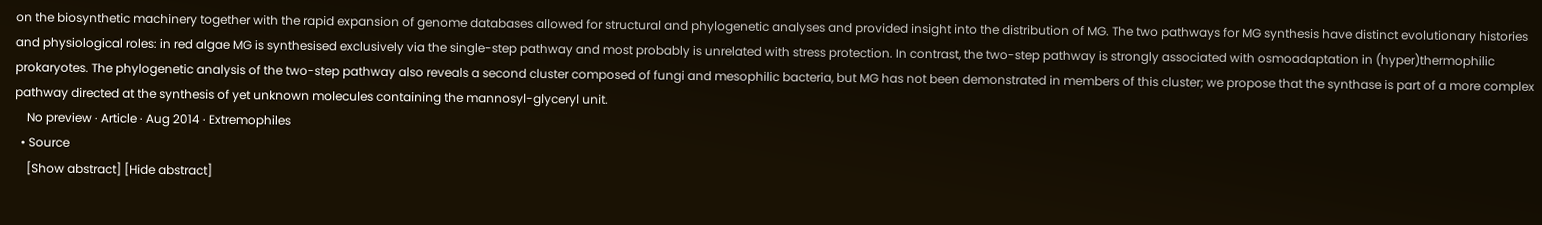on the biosynthetic machinery together with the rapid expansion of genome databases allowed for structural and phylogenetic analyses and provided insight into the distribution of MG. The two pathways for MG synthesis have distinct evolutionary histories and physiological roles: in red algae MG is synthesised exclusively via the single-step pathway and most probably is unrelated with stress protection. In contrast, the two-step pathway is strongly associated with osmoadaptation in (hyper)thermophilic prokaryotes. The phylogenetic analysis of the two-step pathway also reveals a second cluster composed of fungi and mesophilic bacteria, but MG has not been demonstrated in members of this cluster; we propose that the synthase is part of a more complex pathway directed at the synthesis of yet unknown molecules containing the mannosyl-glyceryl unit.
    No preview · Article · Aug 2014 · Extremophiles
  • Source
    [Show abstract] [Hide abstract]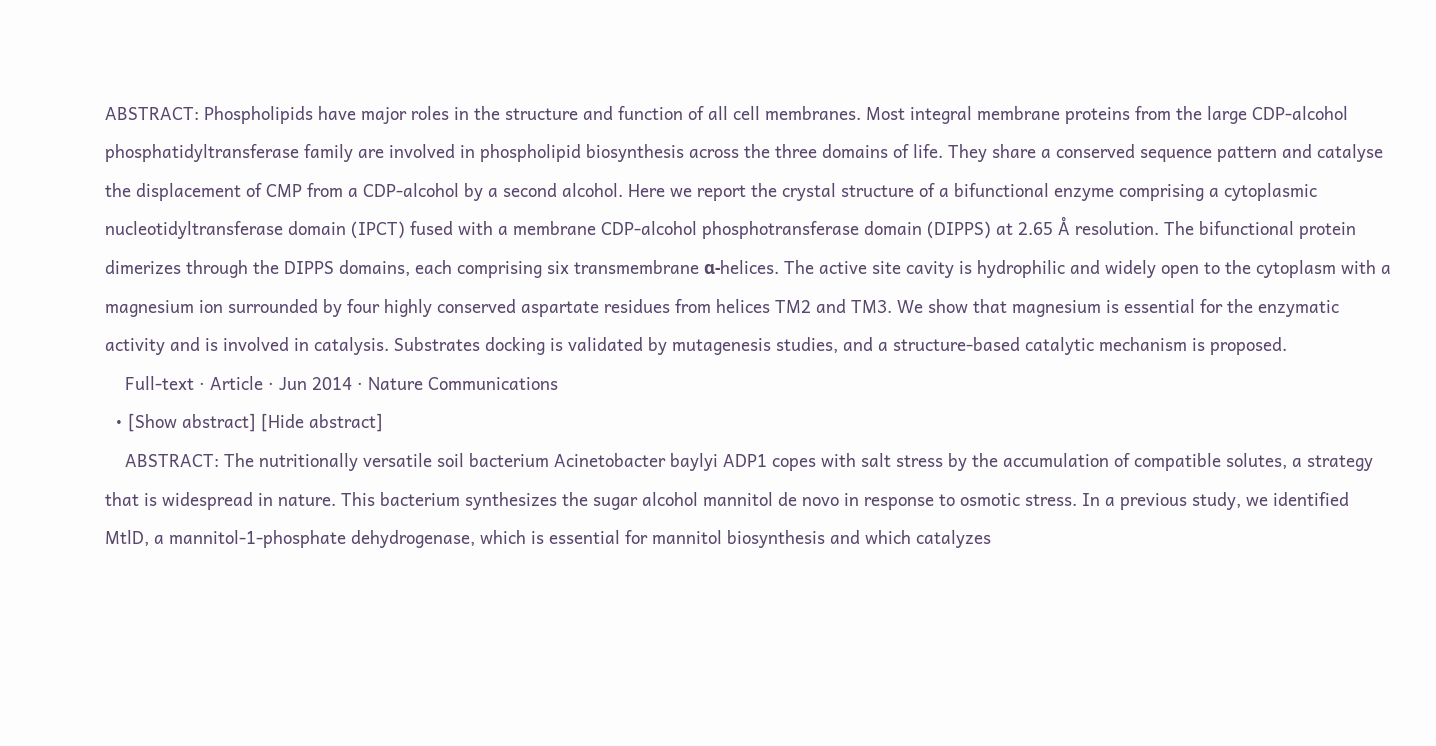ABSTRACT: Phospholipids have major roles in the structure and function of all cell membranes. Most integral membrane proteins from the large CDP-alcohol phosphatidyltransferase family are involved in phospholipid biosynthesis across the three domains of life. They share a conserved sequence pattern and catalyse the displacement of CMP from a CDP-alcohol by a second alcohol. Here we report the crystal structure of a bifunctional enzyme comprising a cytoplasmic nucleotidyltransferase domain (IPCT) fused with a membrane CDP-alcohol phosphotransferase domain (DIPPS) at 2.65 Å resolution. The bifunctional protein dimerizes through the DIPPS domains, each comprising six transmembrane α-helices. The active site cavity is hydrophilic and widely open to the cytoplasm with a magnesium ion surrounded by four highly conserved aspartate residues from helices TM2 and TM3. We show that magnesium is essential for the enzymatic activity and is involved in catalysis. Substrates docking is validated by mutagenesis studies, and a structure-based catalytic mechanism is proposed.
    Full-text · Article · Jun 2014 · Nature Communications
  • [Show abstract] [Hide abstract]
    ABSTRACT: The nutritionally versatile soil bacterium Acinetobacter baylyi ADP1 copes with salt stress by the accumulation of compatible solutes, a strategy that is widespread in nature. This bacterium synthesizes the sugar alcohol mannitol de novo in response to osmotic stress. In a previous study, we identified MtlD, a mannitol-1-phosphate dehydrogenase, which is essential for mannitol biosynthesis and which catalyzes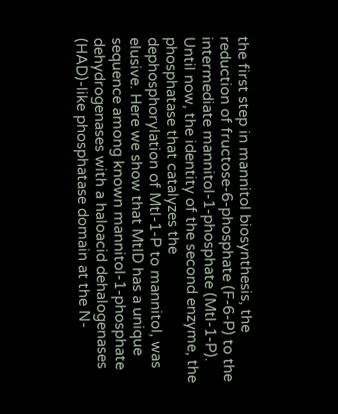the first step in mannitol biosynthesis, the reduction of fructose-6-phosphate (F-6-P) to the intermediate mannitol-1-phosphate (Mtl-1-P). Until now, the identity of the second enzyme, the phosphatase that catalyzes the dephosphorylation of Mtl-1-P to mannitol, was elusive. Here we show that MtlD has a unique sequence among known mannitol-1-phosphate dehydrogenases with a haloacid dehalogenases (HAD)-like phosphatase domain at the N-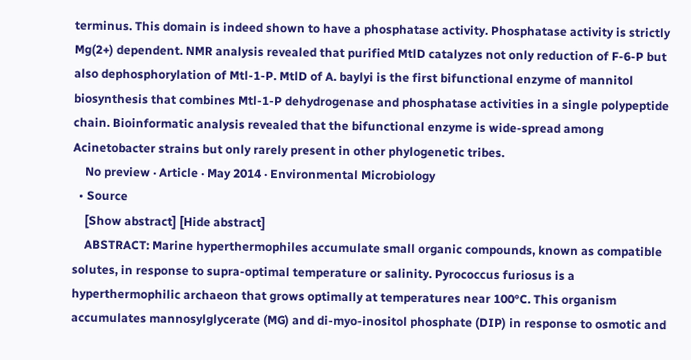terminus. This domain is indeed shown to have a phosphatase activity. Phosphatase activity is strictly Mg(2+) dependent. NMR analysis revealed that purified MtlD catalyzes not only reduction of F-6-P but also dephosphorylation of Mtl-1-P. MtlD of A. baylyi is the first bifunctional enzyme of mannitol biosynthesis that combines Mtl-1-P dehydrogenase and phosphatase activities in a single polypeptide chain. Bioinformatic analysis revealed that the bifunctional enzyme is wide-spread among Acinetobacter strains but only rarely present in other phylogenetic tribes.
    No preview · Article · May 2014 · Environmental Microbiology
  • Source
    [Show abstract] [Hide abstract]
    ABSTRACT: Marine hyperthermophiles accumulate small organic compounds, known as compatible solutes, in response to supra-optimal temperature or salinity. Pyrococcus furiosus is a hyperthermophilic archaeon that grows optimally at temperatures near 100°C. This organism accumulates mannosylglycerate (MG) and di-myo-inositol phosphate (DIP) in response to osmotic and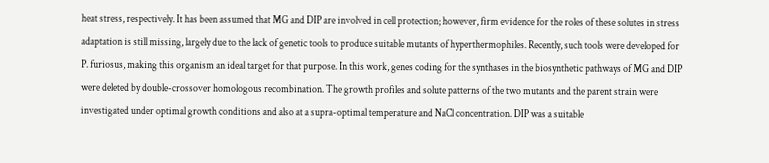heat stress, respectively. It has been assumed that MG and DIP are involved in cell protection; however, firm evidence for the roles of these solutes in stress adaptation is still missing, largely due to the lack of genetic tools to produce suitable mutants of hyperthermophiles. Recently, such tools were developed for P. furiosus, making this organism an ideal target for that purpose. In this work, genes coding for the synthases in the biosynthetic pathways of MG and DIP were deleted by double-crossover homologous recombination. The growth profiles and solute patterns of the two mutants and the parent strain were investigated under optimal growth conditions and also at a supra-optimal temperature and NaCl concentration. DIP was a suitable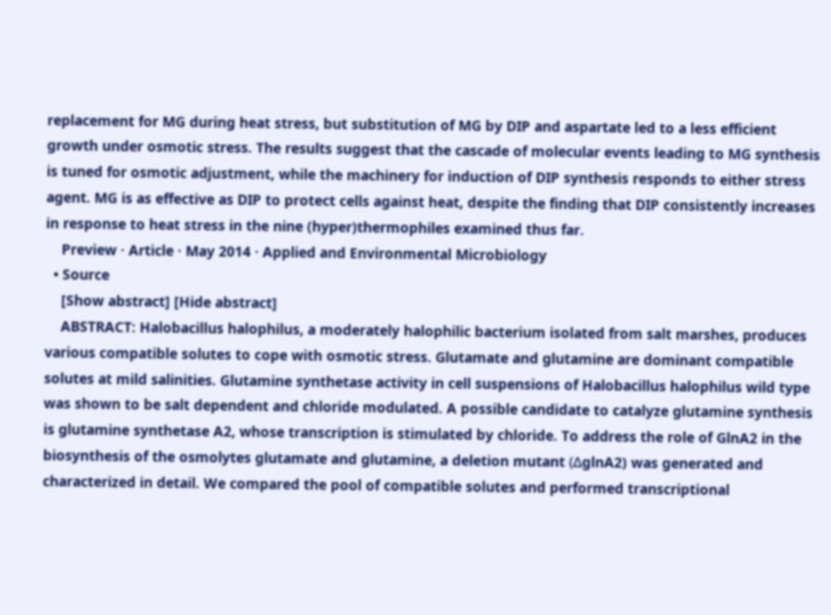replacement for MG during heat stress, but substitution of MG by DIP and aspartate led to a less efficient growth under osmotic stress. The results suggest that the cascade of molecular events leading to MG synthesis is tuned for osmotic adjustment, while the machinery for induction of DIP synthesis responds to either stress agent. MG is as effective as DIP to protect cells against heat, despite the finding that DIP consistently increases in response to heat stress in the nine (hyper)thermophiles examined thus far.
    Preview · Article · May 2014 · Applied and Environmental Microbiology
  • Source
    [Show abstract] [Hide abstract]
    ABSTRACT: Halobacillus halophilus, a moderately halophilic bacterium isolated from salt marshes, produces various compatible solutes to cope with osmotic stress. Glutamate and glutamine are dominant compatible solutes at mild salinities. Glutamine synthetase activity in cell suspensions of Halobacillus halophilus wild type was shown to be salt dependent and chloride modulated. A possible candidate to catalyze glutamine synthesis is glutamine synthetase A2, whose transcription is stimulated by chloride. To address the role of GlnA2 in the biosynthesis of the osmolytes glutamate and glutamine, a deletion mutant (ΔglnA2) was generated and characterized in detail. We compared the pool of compatible solutes and performed transcriptional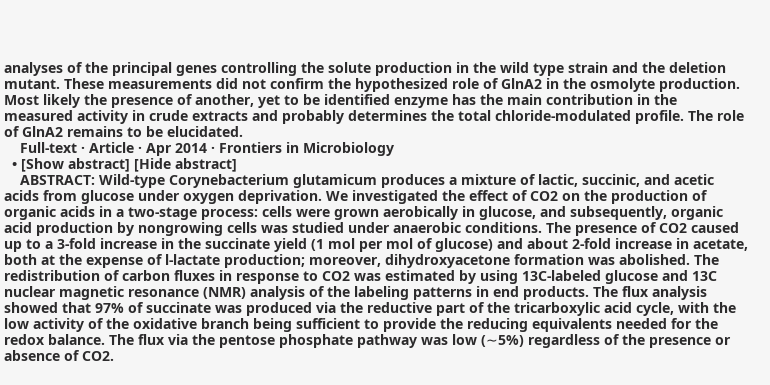analyses of the principal genes controlling the solute production in the wild type strain and the deletion mutant. These measurements did not confirm the hypothesized role of GlnA2 in the osmolyte production. Most likely the presence of another, yet to be identified enzyme has the main contribution in the measured activity in crude extracts and probably determines the total chloride-modulated profile. The role of GlnA2 remains to be elucidated.
    Full-text · Article · Apr 2014 · Frontiers in Microbiology
  • [Show abstract] [Hide abstract]
    ABSTRACT: Wild-type Corynebacterium glutamicum produces a mixture of lactic, succinic, and acetic acids from glucose under oxygen deprivation. We investigated the effect of CO2 on the production of organic acids in a two-stage process: cells were grown aerobically in glucose, and subsequently, organic acid production by nongrowing cells was studied under anaerobic conditions. The presence of CO2 caused up to a 3-fold increase in the succinate yield (1 mol per mol of glucose) and about 2-fold increase in acetate, both at the expense of l-lactate production; moreover, dihydroxyacetone formation was abolished. The redistribution of carbon fluxes in response to CO2 was estimated by using 13C-labeled glucose and 13C nuclear magnetic resonance (NMR) analysis of the labeling patterns in end products. The flux analysis showed that 97% of succinate was produced via the reductive part of the tricarboxylic acid cycle, with the low activity of the oxidative branch being sufficient to provide the reducing equivalents needed for the redox balance. The flux via the pentose phosphate pathway was low (∼5%) regardless of the presence or absence of CO2.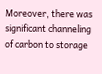Moreover, there was significant channeling of carbon to storage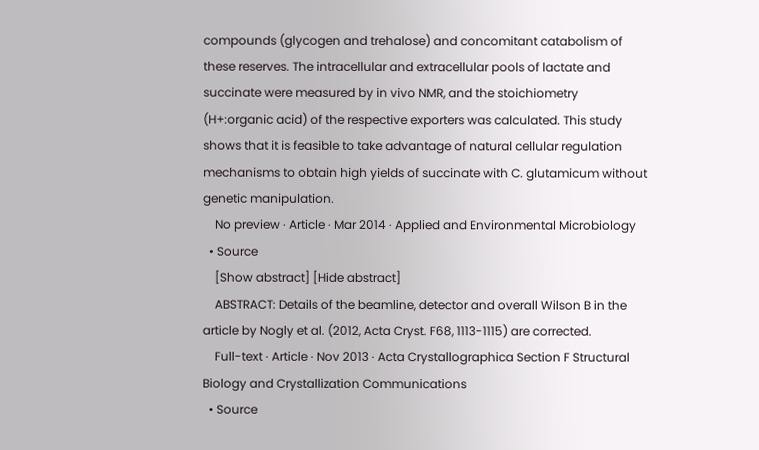compounds (glycogen and trehalose) and concomitant catabolism of these reserves. The intracellular and extracellular pools of lactate and succinate were measured by in vivo NMR, and the stoichiometry (H+:organic acid) of the respective exporters was calculated. This study shows that it is feasible to take advantage of natural cellular regulation mechanisms to obtain high yields of succinate with C. glutamicum without genetic manipulation.
    No preview · Article · Mar 2014 · Applied and Environmental Microbiology
  • Source
    [Show abstract] [Hide abstract]
    ABSTRACT: Details of the beamline, detector and overall Wilson B in the article by Nogly et al. (2012, Acta Cryst. F68, 1113-1115) are corrected.
    Full-text · Article · Nov 2013 · Acta Crystallographica Section F Structural Biology and Crystallization Communications
  • Source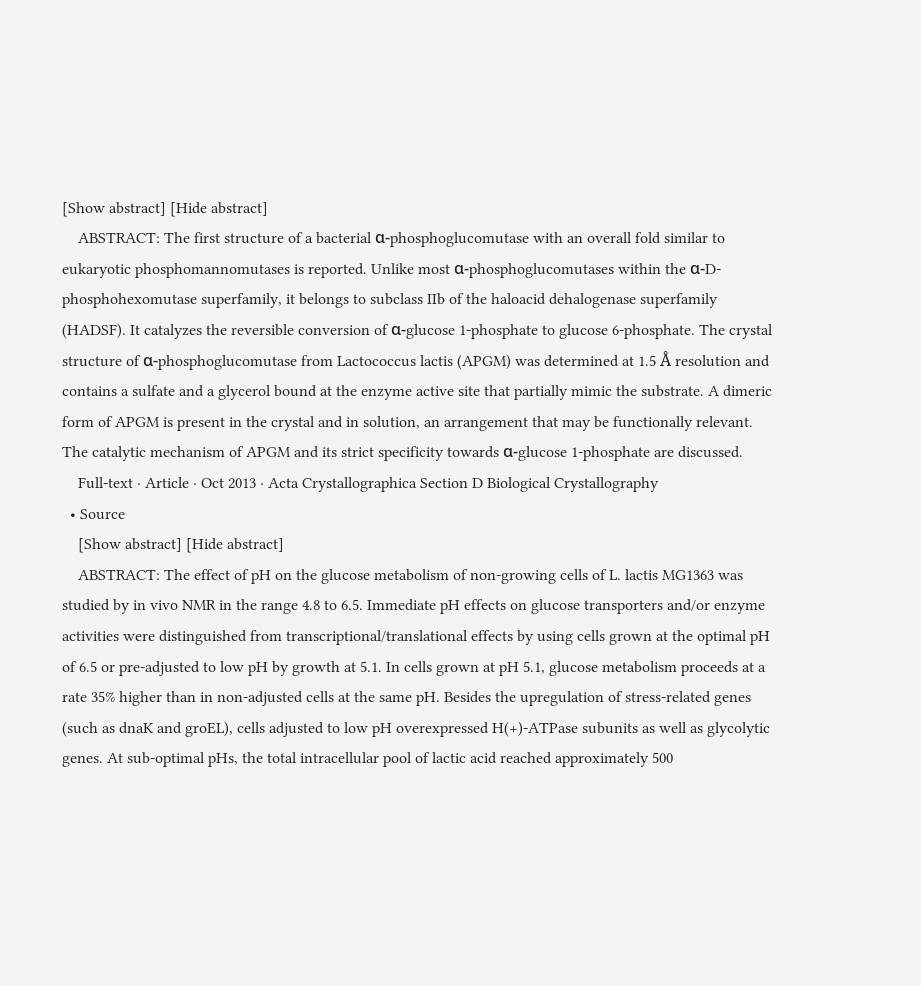[Show abstract] [Hide abstract]
    ABSTRACT: The first structure of a bacterial α-phosphoglucomutase with an overall fold similar to eukaryotic phosphomannomutases is reported. Unlike most α-phosphoglucomutases within the α-D-phosphohexomutase superfamily, it belongs to subclass IIb of the haloacid dehalogenase superfamily (HADSF). It catalyzes the reversible conversion of α-glucose 1-phosphate to glucose 6-phosphate. The crystal structure of α-phosphoglucomutase from Lactococcus lactis (APGM) was determined at 1.5 Å resolution and contains a sulfate and a glycerol bound at the enzyme active site that partially mimic the substrate. A dimeric form of APGM is present in the crystal and in solution, an arrangement that may be functionally relevant. The catalytic mechanism of APGM and its strict specificity towards α-glucose 1-phosphate are discussed.
    Full-text · Article · Oct 2013 · Acta Crystallographica Section D Biological Crystallography
  • Source
    [Show abstract] [Hide abstract]
    ABSTRACT: The effect of pH on the glucose metabolism of non-growing cells of L. lactis MG1363 was studied by in vivo NMR in the range 4.8 to 6.5. Immediate pH effects on glucose transporters and/or enzyme activities were distinguished from transcriptional/translational effects by using cells grown at the optimal pH of 6.5 or pre-adjusted to low pH by growth at 5.1. In cells grown at pH 5.1, glucose metabolism proceeds at a rate 35% higher than in non-adjusted cells at the same pH. Besides the upregulation of stress-related genes (such as dnaK and groEL), cells adjusted to low pH overexpressed H(+)-ATPase subunits as well as glycolytic genes. At sub-optimal pHs, the total intracellular pool of lactic acid reached approximately 500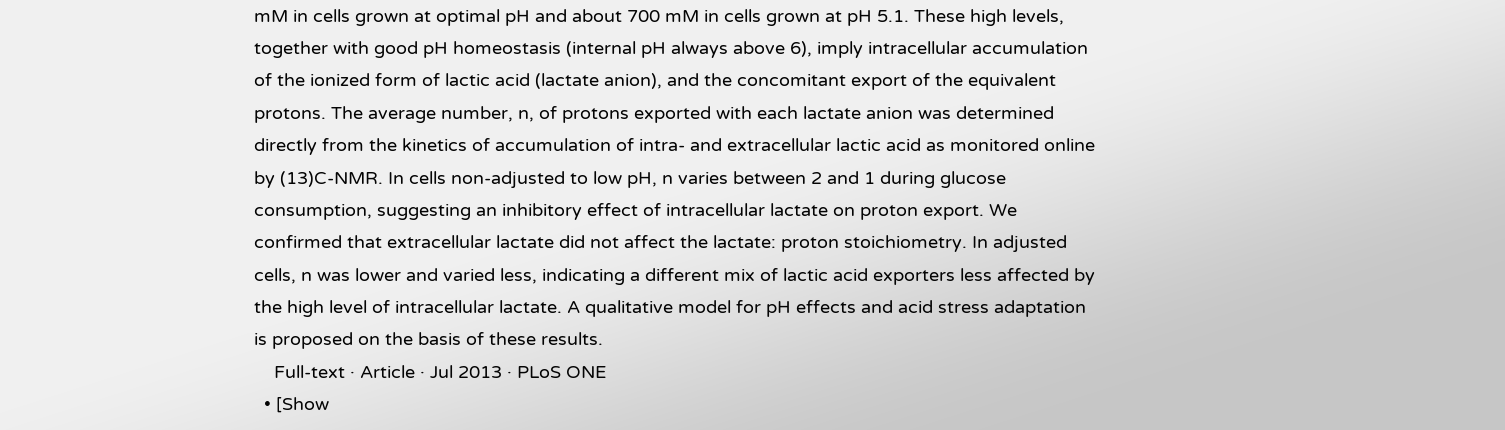mM in cells grown at optimal pH and about 700 mM in cells grown at pH 5.1. These high levels, together with good pH homeostasis (internal pH always above 6), imply intracellular accumulation of the ionized form of lactic acid (lactate anion), and the concomitant export of the equivalent protons. The average number, n, of protons exported with each lactate anion was determined directly from the kinetics of accumulation of intra- and extracellular lactic acid as monitored online by (13)C-NMR. In cells non-adjusted to low pH, n varies between 2 and 1 during glucose consumption, suggesting an inhibitory effect of intracellular lactate on proton export. We confirmed that extracellular lactate did not affect the lactate: proton stoichiometry. In adjusted cells, n was lower and varied less, indicating a different mix of lactic acid exporters less affected by the high level of intracellular lactate. A qualitative model for pH effects and acid stress adaptation is proposed on the basis of these results.
    Full-text · Article · Jul 2013 · PLoS ONE
  • [Show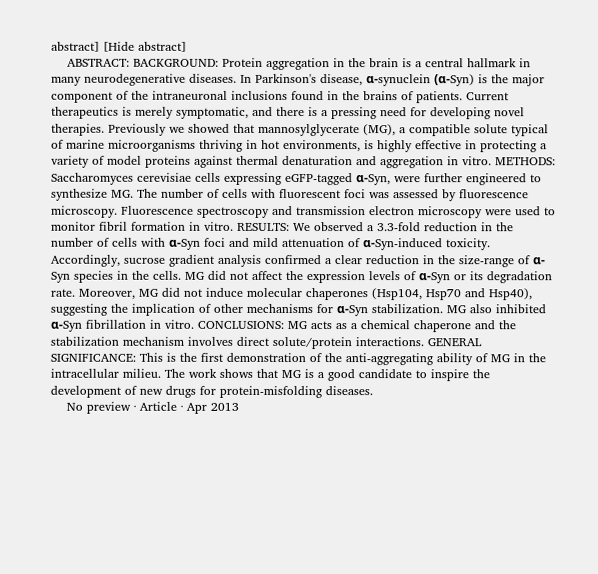abstract] [Hide abstract]
    ABSTRACT: BACKGROUND: Protein aggregation in the brain is a central hallmark in many neurodegenerative diseases. In Parkinson's disease, α-synuclein (α-Syn) is the major component of the intraneuronal inclusions found in the brains of patients. Current therapeutics is merely symptomatic, and there is a pressing need for developing novel therapies. Previously we showed that mannosylglycerate (MG), a compatible solute typical of marine microorganisms thriving in hot environments, is highly effective in protecting a variety of model proteins against thermal denaturation and aggregation in vitro. METHODS: Saccharomyces cerevisiae cells expressing eGFP-tagged α-Syn, were further engineered to synthesize MG. The number of cells with fluorescent foci was assessed by fluorescence microscopy. Fluorescence spectroscopy and transmission electron microscopy were used to monitor fibril formation in vitro. RESULTS: We observed a 3.3-fold reduction in the number of cells with α-Syn foci and mild attenuation of α-Syn-induced toxicity. Accordingly, sucrose gradient analysis confirmed a clear reduction in the size-range of α-Syn species in the cells. MG did not affect the expression levels of α-Syn or its degradation rate. Moreover, MG did not induce molecular chaperones (Hsp104, Hsp70 and Hsp40), suggesting the implication of other mechanisms for α-Syn stabilization. MG also inhibited α-Syn fibrillation in vitro. CONCLUSIONS: MG acts as a chemical chaperone and the stabilization mechanism involves direct solute/protein interactions. GENERAL SIGNIFICANCE: This is the first demonstration of the anti-aggregating ability of MG in the intracellular milieu. The work shows that MG is a good candidate to inspire the development of new drugs for protein-misfolding diseases.
    No preview · Article · Apr 2013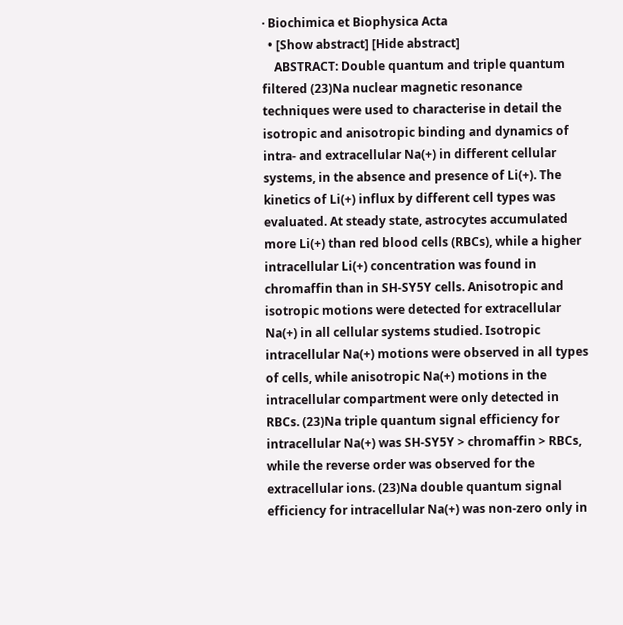· Biochimica et Biophysica Acta
  • [Show abstract] [Hide abstract]
    ABSTRACT: Double quantum and triple quantum filtered (23)Na nuclear magnetic resonance techniques were used to characterise in detail the isotropic and anisotropic binding and dynamics of intra- and extracellular Na(+) in different cellular systems, in the absence and presence of Li(+). The kinetics of Li(+) influx by different cell types was evaluated. At steady state, astrocytes accumulated more Li(+) than red blood cells (RBCs), while a higher intracellular Li(+) concentration was found in chromaffin than in SH-SY5Y cells. Anisotropic and isotropic motions were detected for extracellular Na(+) in all cellular systems studied. Isotropic intracellular Na(+) motions were observed in all types of cells, while anisotropic Na(+) motions in the intracellular compartment were only detected in RBCs. (23)Na triple quantum signal efficiency for intracellular Na(+) was SH-SY5Y > chromaffin > RBCs, while the reverse order was observed for the extracellular ions. (23)Na double quantum signal efficiency for intracellular Na(+) was non-zero only in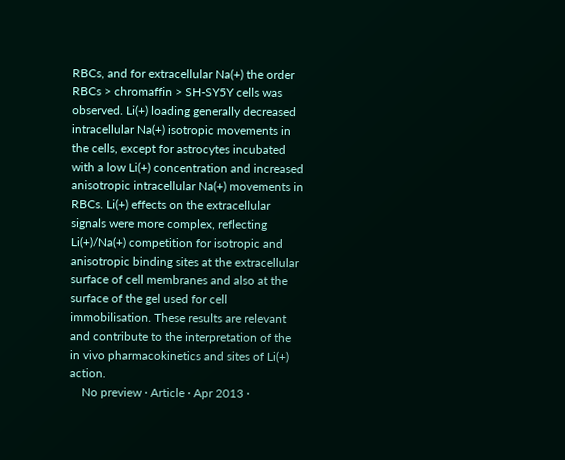RBCs, and for extracellular Na(+) the order RBCs > chromaffin > SH-SY5Y cells was observed. Li(+) loading generally decreased intracellular Na(+) isotropic movements in the cells, except for astrocytes incubated with a low Li(+) concentration and increased anisotropic intracellular Na(+) movements in RBCs. Li(+) effects on the extracellular signals were more complex, reflecting Li(+)/Na(+) competition for isotropic and anisotropic binding sites at the extracellular surface of cell membranes and also at the surface of the gel used for cell immobilisation. These results are relevant and contribute to the interpretation of the in vivo pharmacokinetics and sites of Li(+) action.
    No preview · Article · Apr 2013 ·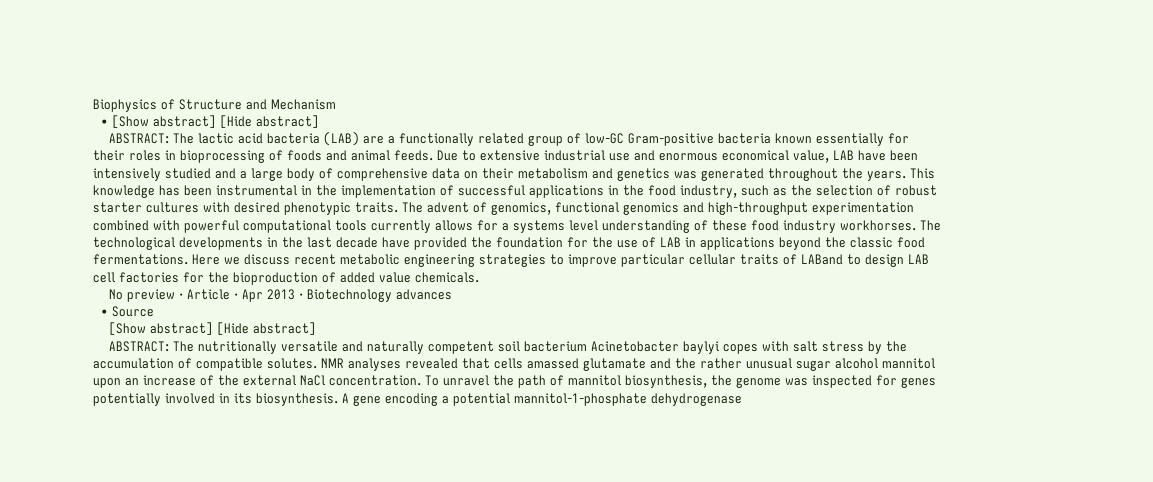Biophysics of Structure and Mechanism
  • [Show abstract] [Hide abstract]
    ABSTRACT: The lactic acid bacteria (LAB) are a functionally related group of low-GC Gram-positive bacteria known essentially for their roles in bioprocessing of foods and animal feeds. Due to extensive industrial use and enormous economical value, LAB have been intensively studied and a large body of comprehensive data on their metabolism and genetics was generated throughout the years. This knowledge has been instrumental in the implementation of successful applications in the food industry, such as the selection of robust starter cultures with desired phenotypic traits. The advent of genomics, functional genomics and high-throughput experimentation combined with powerful computational tools currently allows for a systems level understanding of these food industry workhorses. The technological developments in the last decade have provided the foundation for the use of LAB in applications beyond the classic food fermentations. Here we discuss recent metabolic engineering strategies to improve particular cellular traits of LABand to design LAB cell factories for the bioproduction of added value chemicals.
    No preview · Article · Apr 2013 · Biotechnology advances
  • Source
    [Show abstract] [Hide abstract]
    ABSTRACT: The nutritionally versatile and naturally competent soil bacterium Acinetobacter baylyi copes with salt stress by the accumulation of compatible solutes. NMR analyses revealed that cells amassed glutamate and the rather unusual sugar alcohol mannitol upon an increase of the external NaCl concentration. To unravel the path of mannitol biosynthesis, the genome was inspected for genes potentially involved in its biosynthesis. A gene encoding a potential mannitol-1-phosphate dehydrogenase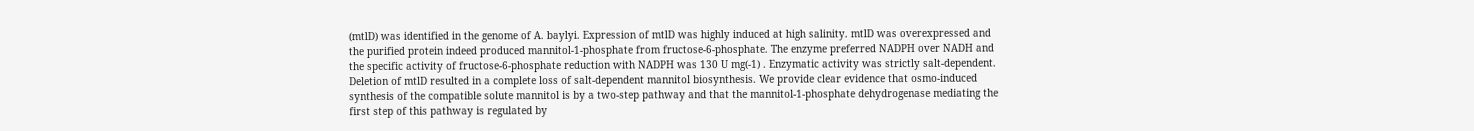(mtlD) was identified in the genome of A. baylyi. Expression of mtlD was highly induced at high salinity. mtlD was overexpressed and the purified protein indeed produced mannitol-1-phosphate from fructose-6-phosphate. The enzyme preferred NADPH over NADH and the specific activity of fructose-6-phosphate reduction with NADPH was 130 U mg(-1) . Enzymatic activity was strictly salt-dependent. Deletion of mtlD resulted in a complete loss of salt-dependent mannitol biosynthesis. We provide clear evidence that osmo-induced synthesis of the compatible solute mannitol is by a two-step pathway and that the mannitol-1-phosphate dehydrogenase mediating the first step of this pathway is regulated by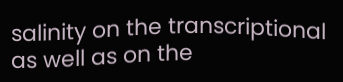salinity on the transcriptional as well as on the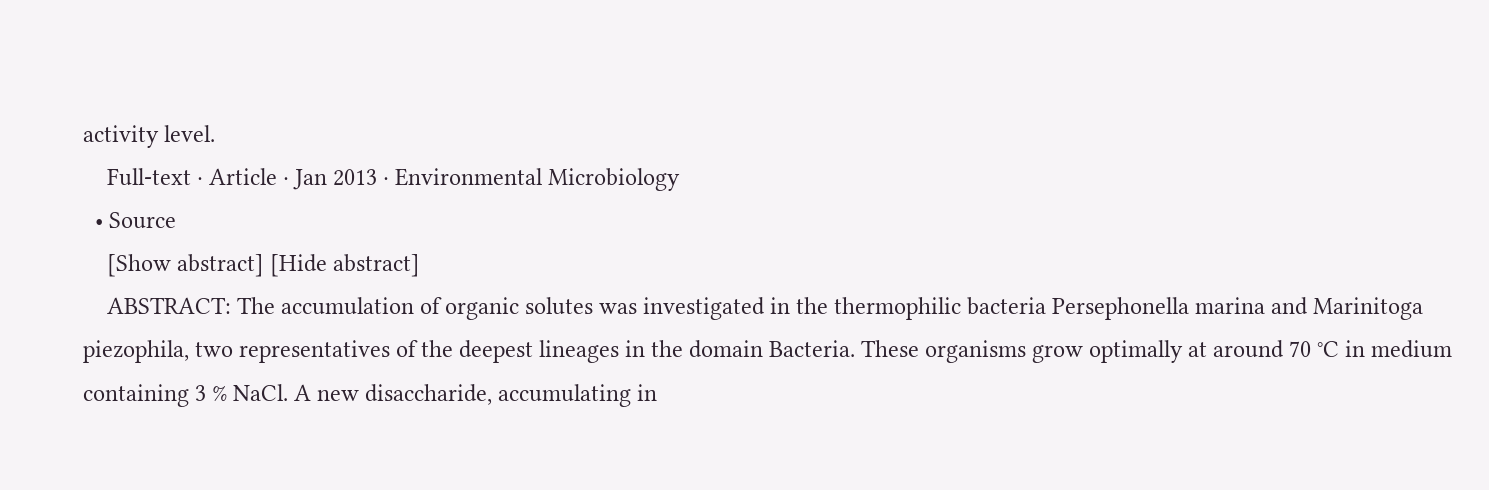activity level.
    Full-text · Article · Jan 2013 · Environmental Microbiology
  • Source
    [Show abstract] [Hide abstract]
    ABSTRACT: The accumulation of organic solutes was investigated in the thermophilic bacteria Persephonella marina and Marinitoga piezophila, two representatives of the deepest lineages in the domain Bacteria. These organisms grow optimally at around 70 °C in medium containing 3 % NaCl. A new disaccharide, accumulating in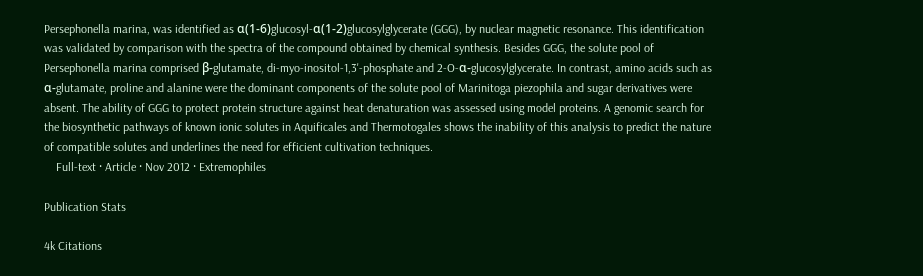Persephonella marina, was identified as α(1-6)glucosyl-α(1-2)glucosylglycerate (GGG), by nuclear magnetic resonance. This identification was validated by comparison with the spectra of the compound obtained by chemical synthesis. Besides GGG, the solute pool of Persephonella marina comprised β-glutamate, di-myo-inositol-1,3'-phosphate and 2-O-α-glucosylglycerate. In contrast, amino acids such as α-glutamate, proline and alanine were the dominant components of the solute pool of Marinitoga piezophila and sugar derivatives were absent. The ability of GGG to protect protein structure against heat denaturation was assessed using model proteins. A genomic search for the biosynthetic pathways of known ionic solutes in Aquificales and Thermotogales shows the inability of this analysis to predict the nature of compatible solutes and underlines the need for efficient cultivation techniques.
    Full-text · Article · Nov 2012 · Extremophiles

Publication Stats

4k Citations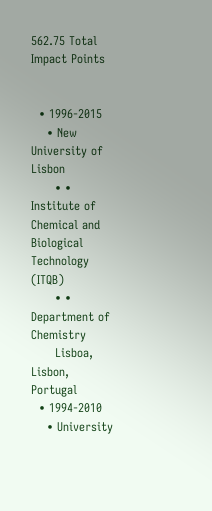562.75 Total Impact Points


  • 1996-2015
    • New University of Lisbon
      • • Institute of Chemical and Biological Technology (ITQB)
      • • Department of Chemistry
      Lisboa, Lisbon, Portugal
  • 1994-2010
    • University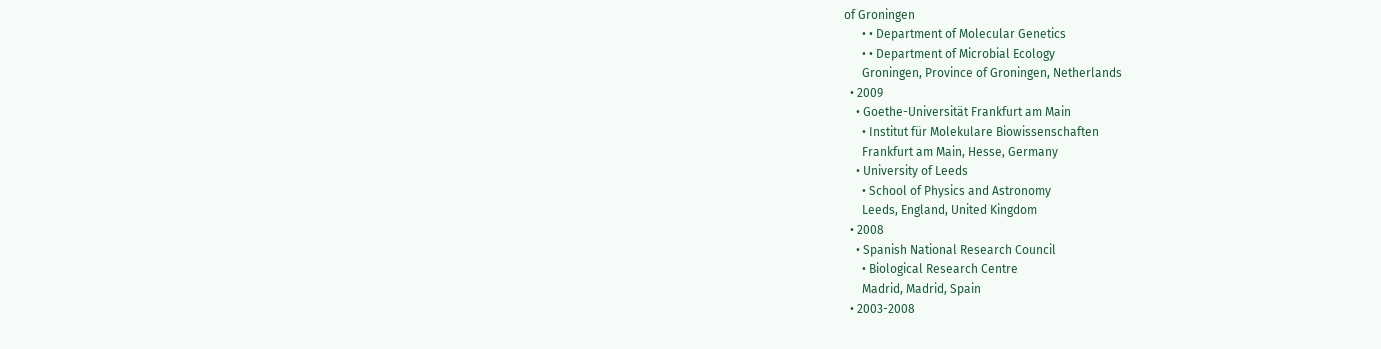of Groningen
      • • Department of Molecular Genetics
      • • Department of Microbial Ecology
      Groningen, Province of Groningen, Netherlands
  • 2009
    • Goethe-Universität Frankfurt am Main
      • Institut für Molekulare Biowissenschaften
      Frankfurt am Main, Hesse, Germany
    • University of Leeds
      • School of Physics and Astronomy
      Leeds, England, United Kingdom
  • 2008
    • Spanish National Research Council
      • Biological Research Centre
      Madrid, Madrid, Spain
  • 2003-2008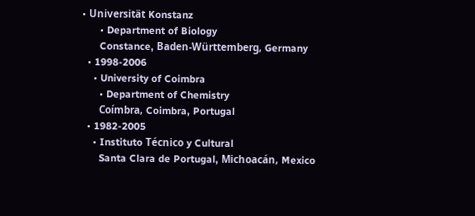• Universität Konstanz
      • Department of Biology
      Constance, Baden-Württemberg, Germany
  • 1998-2006
    • University of Coimbra
      • Department of Chemistry
      Coímbra, Coimbra, Portugal
  • 1982-2005
    • Instituto Técnico y Cultural
      Santa Clara de Portugal, Michoacán, Mexico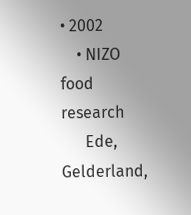• 2002
    • NIZO food research
      Ede, Gelderland,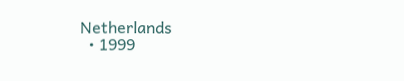Netherlands
  • 1999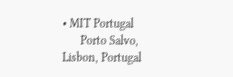• MIT Portugal
      Porto Salvo, Lisbon, Portugal